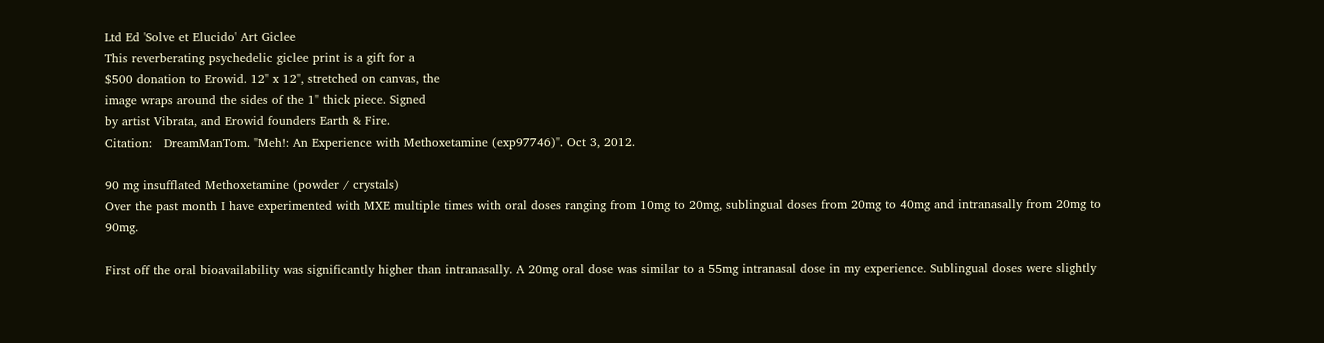Ltd Ed 'Solve et Elucido' Art Giclee
This reverberating psychedelic giclee print is a gift for a
$500 donation to Erowid. 12" x 12", stretched on canvas, the
image wraps around the sides of the 1" thick piece. Signed
by artist Vibrata, and Erowid founders Earth & Fire.
Citation:   DreamManTom. "Meh!: An Experience with Methoxetamine (exp97746)". Oct 3, 2012.

90 mg insufflated Methoxetamine (powder / crystals)
Over the past month I have experimented with MXE multiple times with oral doses ranging from 10mg to 20mg, sublingual doses from 20mg to 40mg and intranasally from 20mg to 90mg.

First off the oral bioavailability was significantly higher than intranasally. A 20mg oral dose was similar to a 55mg intranasal dose in my experience. Sublingual doses were slightly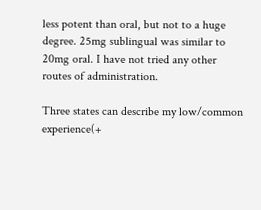less potent than oral, but not to a huge degree. 25mg sublingual was similar to 20mg oral. I have not tried any other routes of administration.

Three states can describe my low/common experience(+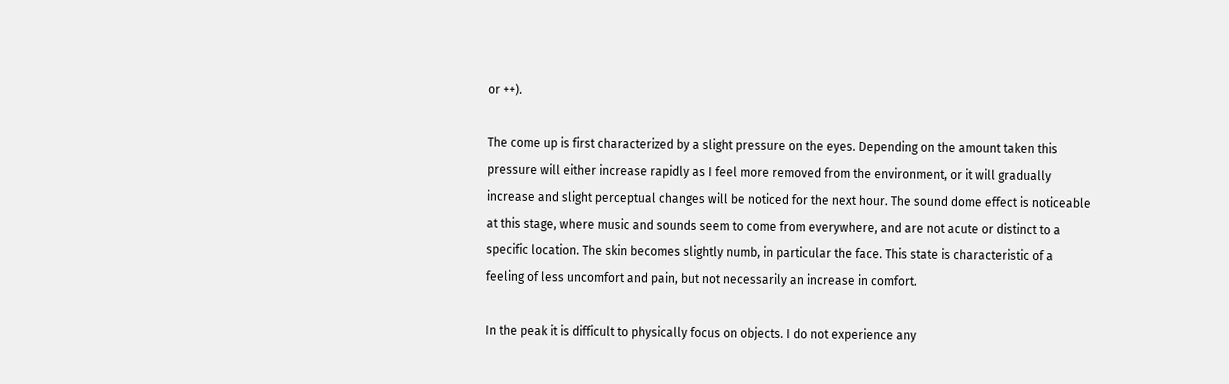or ++).

The come up is first characterized by a slight pressure on the eyes. Depending on the amount taken this pressure will either increase rapidly as I feel more removed from the environment, or it will gradually increase and slight perceptual changes will be noticed for the next hour. The sound dome effect is noticeable at this stage, where music and sounds seem to come from everywhere, and are not acute or distinct to a specific location. The skin becomes slightly numb, in particular the face. This state is characteristic of a feeling of less uncomfort and pain, but not necessarily an increase in comfort.

In the peak it is difficult to physically focus on objects. I do not experience any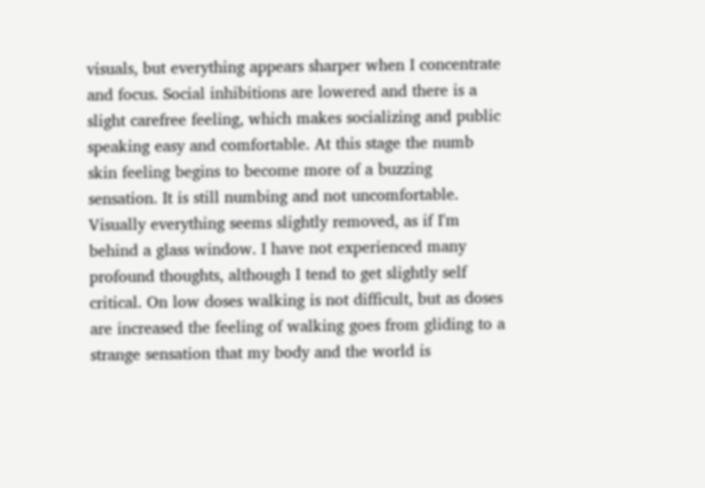visuals, but everything appears sharper when I concentrate and focus. Social inhibitions are lowered and there is a slight carefree feeling, which makes socializing and public speaking easy and comfortable. At this stage the numb skin feeling begins to become more of a buzzing sensation. It is still numbing and not uncomfortable. Visually everything seems slightly removed, as if I'm behind a glass window. I have not experienced many profound thoughts, although I tend to get slightly self critical. On low doses walking is not difficult, but as doses are increased the feeling of walking goes from gliding to a strange sensation that my body and the world is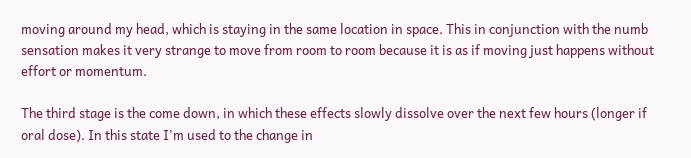moving around my head, which is staying in the same location in space. This in conjunction with the numb sensation makes it very strange to move from room to room because it is as if moving just happens without effort or momentum.

The third stage is the come down, in which these effects slowly dissolve over the next few hours (longer if oral dose). In this state I'm used to the change in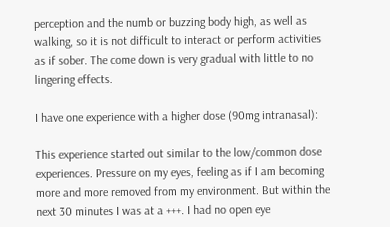perception and the numb or buzzing body high, as well as walking, so it is not difficult to interact or perform activities as if sober. The come down is very gradual with little to no lingering effects.

I have one experience with a higher dose (90mg intranasal):

This experience started out similar to the low/common dose experiences. Pressure on my eyes, feeling as if I am becoming more and more removed from my environment. But within the next 30 minutes I was at a +++. I had no open eye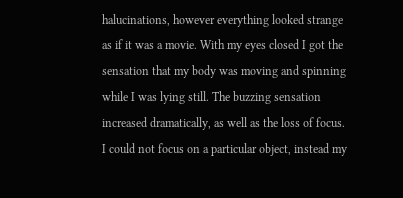halucinations, however everything looked strange as if it was a movie. With my eyes closed I got the sensation that my body was moving and spinning while I was lying still. The buzzing sensation increased dramatically, as well as the loss of focus. I could not focus on a particular object, instead my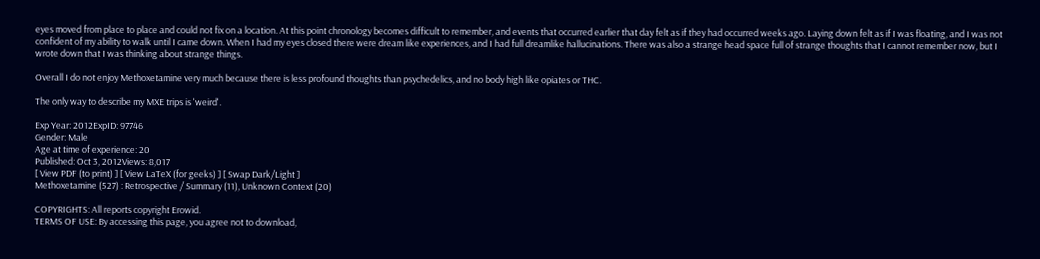eyes moved from place to place and could not fix on a location. At this point chronology becomes difficult to remember, and events that occurred earlier that day felt as if they had occurred weeks ago. Laying down felt as if I was floating, and I was not confident of my ability to walk until I came down. When I had my eyes closed there were dream like experiences, and I had full dreamlike hallucinations. There was also a strange head space full of strange thoughts that I cannot remember now, but I wrote down that I was thinking about strange things.

Overall I do not enjoy Methoxetamine very much because there is less profound thoughts than psychedelics, and no body high like opiates or THC.

The only way to describe my MXE trips is 'weird'.

Exp Year: 2012ExpID: 97746
Gender: Male
Age at time of experience: 20
Published: Oct 3, 2012Views: 8,017
[ View PDF (to print) ] [ View LaTeX (for geeks) ] [ Swap Dark/Light ]
Methoxetamine (527) : Retrospective / Summary (11), Unknown Context (20)

COPYRIGHTS: All reports copyright Erowid.
TERMS OF USE: By accessing this page, you agree not to download,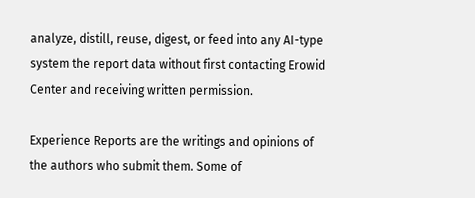analyze, distill, reuse, digest, or feed into any AI-type system the report data without first contacting Erowid Center and receiving written permission.

Experience Reports are the writings and opinions of the authors who submit them. Some of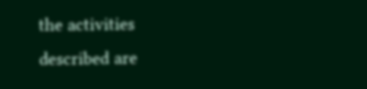the activities described are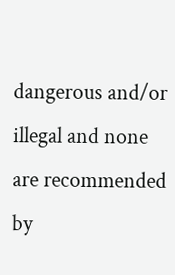dangerous and/or illegal and none are recommended by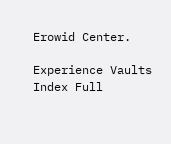Erowid Center.

Experience Vaults Index Full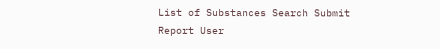List of Substances Search Submit Report User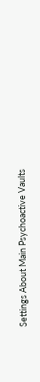Settings About Main Psychoactive Vaults